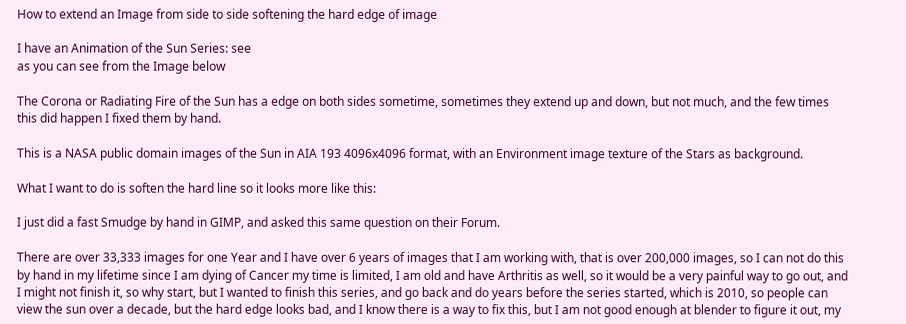How to extend an Image from side to side softening the hard edge of image

I have an Animation of the Sun Series: see
as you can see from the Image below

The Corona or Radiating Fire of the Sun has a edge on both sides sometime, sometimes they extend up and down, but not much, and the few times this did happen I fixed them by hand.

This is a NASA public domain images of the Sun in AIA 193 4096x4096 format, with an Environment image texture of the Stars as background.

What I want to do is soften the hard line so it looks more like this:

I just did a fast Smudge by hand in GIMP, and asked this same question on their Forum.

There are over 33,333 images for one Year and I have over 6 years of images that I am working with, that is over 200,000 images, so I can not do this by hand in my lifetime since I am dying of Cancer my time is limited, I am old and have Arthritis as well, so it would be a very painful way to go out, and I might not finish it, so why start, but I wanted to finish this series, and go back and do years before the series started, which is 2010, so people can view the sun over a decade, but the hard edge looks bad, and I know there is a way to fix this, but I am not good enough at blender to figure it out, my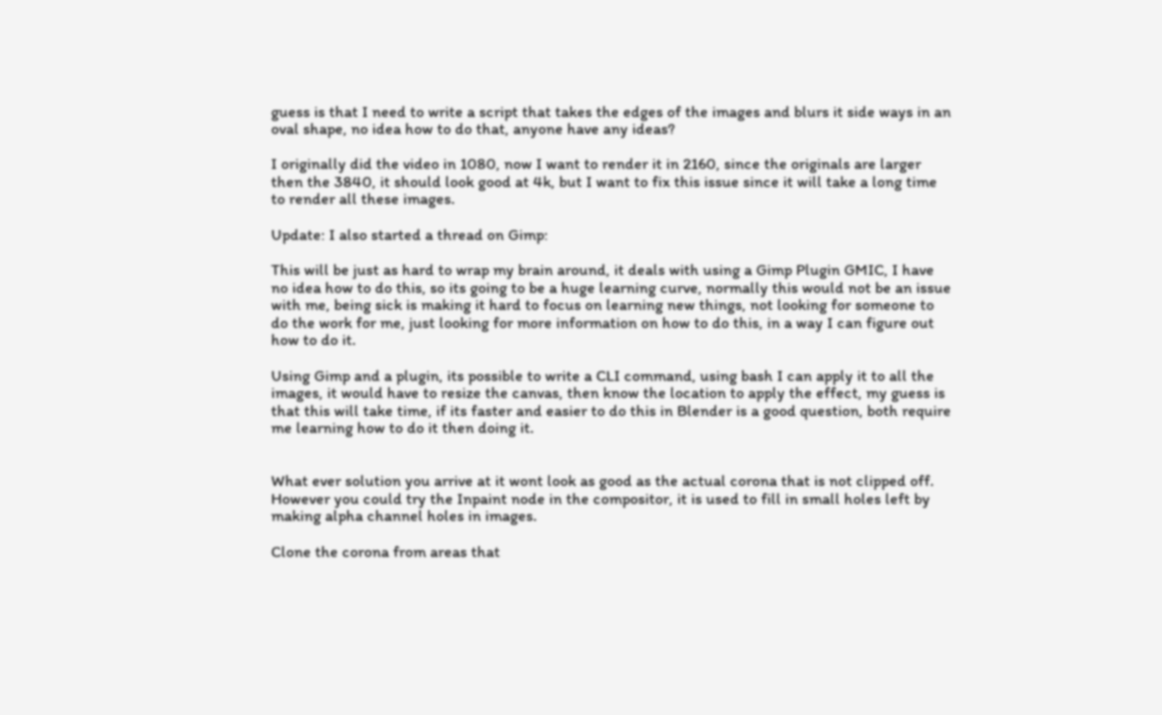guess is that I need to write a script that takes the edges of the images and blurs it side ways in an oval shape, no idea how to do that, anyone have any ideas?

I originally did the video in 1080, now I want to render it in 2160, since the originals are larger then the 3840, it should look good at 4k, but I want to fix this issue since it will take a long time to render all these images.

Update: I also started a thread on Gimp:

This will be just as hard to wrap my brain around, it deals with using a Gimp Plugin GMIC, I have no idea how to do this, so its going to be a huge learning curve, normally this would not be an issue with me, being sick is making it hard to focus on learning new things, not looking for someone to do the work for me, just looking for more information on how to do this, in a way I can figure out how to do it.

Using Gimp and a plugin, its possible to write a CLI command, using bash I can apply it to all the images, it would have to resize the canvas, then know the location to apply the effect, my guess is that this will take time, if its faster and easier to do this in Blender is a good question, both require me learning how to do it then doing it.


What ever solution you arrive at it wont look as good as the actual corona that is not clipped off. However you could try the Inpaint node in the compositor, it is used to fill in small holes left by making alpha channel holes in images.

Clone the corona from areas that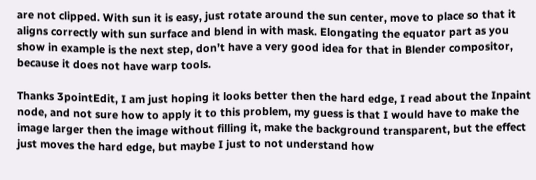are not clipped. With sun it is easy, just rotate around the sun center, move to place so that it aligns correctly with sun surface and blend in with mask. Elongating the equator part as you show in example is the next step, don’t have a very good idea for that in Blender compositor, because it does not have warp tools.

Thanks 3pointEdit, I am just hoping it looks better then the hard edge, I read about the Inpaint node, and not sure how to apply it to this problem, my guess is that I would have to make the image larger then the image without filling it, make the background transparent, but the effect just moves the hard edge, but maybe I just to not understand how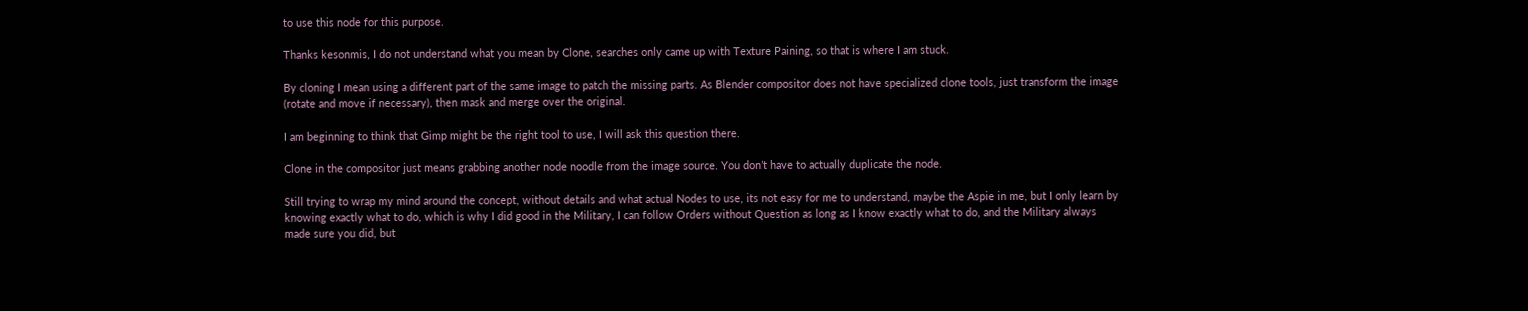to use this node for this purpose.

Thanks kesonmis, I do not understand what you mean by Clone, searches only came up with Texture Paining, so that is where I am stuck.

By cloning I mean using a different part of the same image to patch the missing parts. As Blender compositor does not have specialized clone tools, just transform the image (rotate and move if necessary), then mask and merge over the original.

I am beginning to think that Gimp might be the right tool to use, I will ask this question there.

Clone in the compositor just means grabbing another node noodle from the image source. You don’t have to actually duplicate the node.

Still trying to wrap my mind around the concept, without details and what actual Nodes to use, its not easy for me to understand, maybe the Aspie in me, but I only learn by knowing exactly what to do, which is why I did good in the Military, I can follow Orders without Question as long as I know exactly what to do, and the Military always made sure you did, but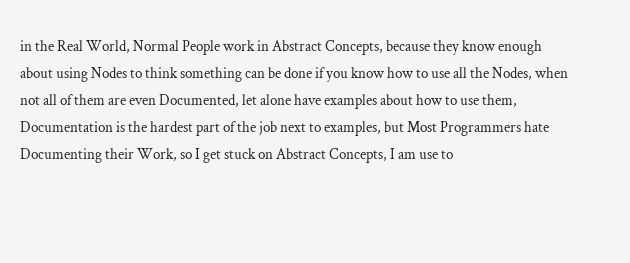in the Real World, Normal People work in Abstract Concepts, because they know enough about using Nodes to think something can be done if you know how to use all the Nodes, when not all of them are even Documented, let alone have examples about how to use them, Documentation is the hardest part of the job next to examples, but Most Programmers hate Documenting their Work, so I get stuck on Abstract Concepts, I am use to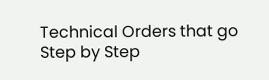Technical Orders that go Step by Step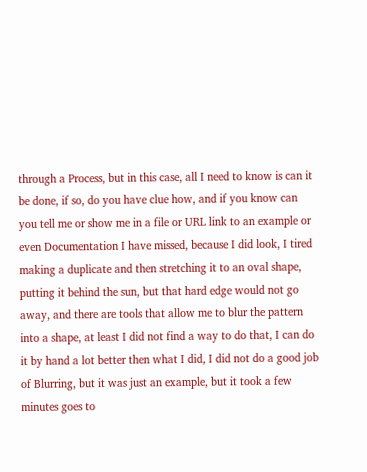through a Process, but in this case, all I need to know is can it be done, if so, do you have clue how, and if you know can you tell me or show me in a file or URL link to an example or even Documentation I have missed, because I did look, I tired making a duplicate and then stretching it to an oval shape, putting it behind the sun, but that hard edge would not go away, and there are tools that allow me to blur the pattern into a shape, at least I did not find a way to do that, I can do it by hand a lot better then what I did, I did not do a good job of Blurring, but it was just an example, but it took a few minutes goes to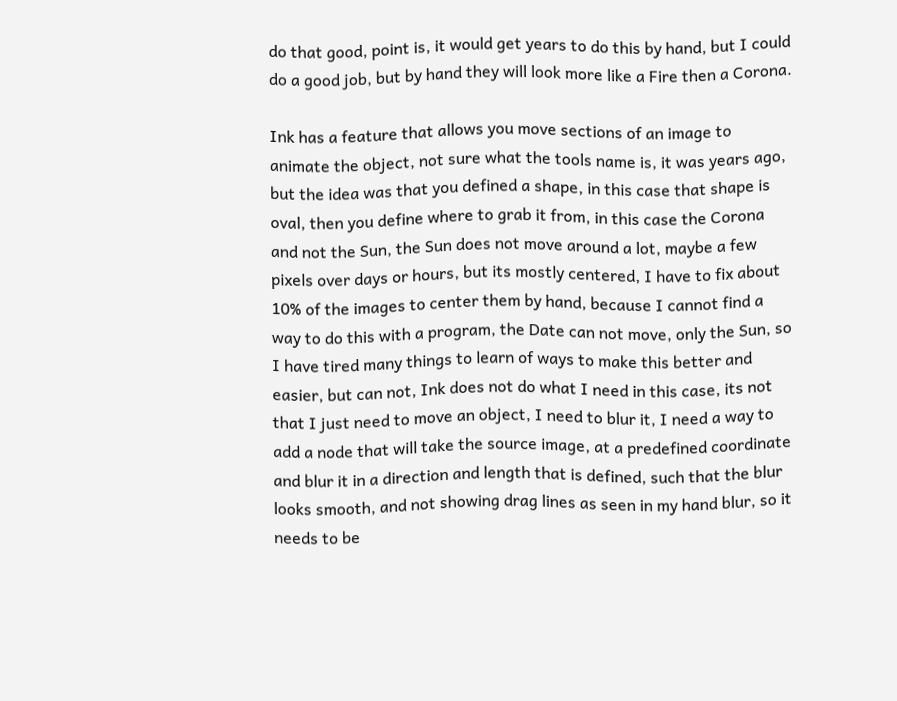do that good, point is, it would get years to do this by hand, but I could do a good job, but by hand they will look more like a Fire then a Corona.

Ink has a feature that allows you move sections of an image to animate the object, not sure what the tools name is, it was years ago, but the idea was that you defined a shape, in this case that shape is oval, then you define where to grab it from, in this case the Corona and not the Sun, the Sun does not move around a lot, maybe a few pixels over days or hours, but its mostly centered, I have to fix about 10% of the images to center them by hand, because I cannot find a way to do this with a program, the Date can not move, only the Sun, so I have tired many things to learn of ways to make this better and easier, but can not, Ink does not do what I need in this case, its not that I just need to move an object, I need to blur it, I need a way to add a node that will take the source image, at a predefined coordinate and blur it in a direction and length that is defined, such that the blur looks smooth, and not showing drag lines as seen in my hand blur, so it needs to be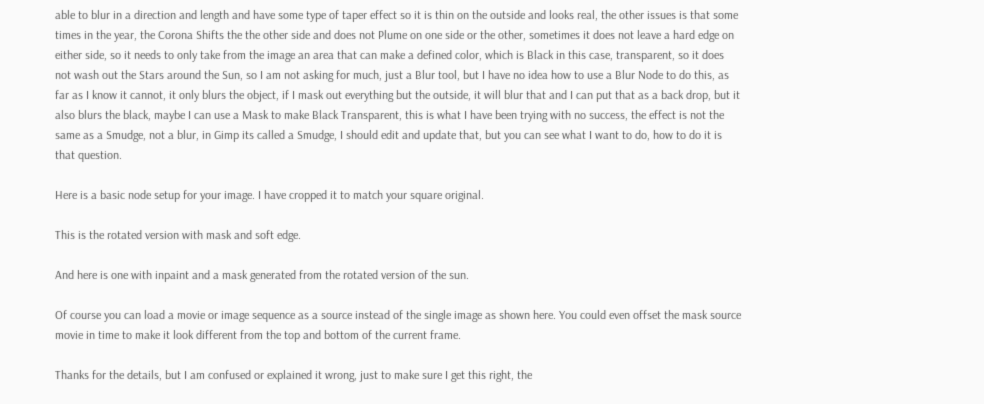able to blur in a direction and length and have some type of taper effect so it is thin on the outside and looks real, the other issues is that some times in the year, the Corona Shifts the the other side and does not Plume on one side or the other, sometimes it does not leave a hard edge on either side, so it needs to only take from the image an area that can make a defined color, which is Black in this case, transparent, so it does not wash out the Stars around the Sun, so I am not asking for much, just a Blur tool, but I have no idea how to use a Blur Node to do this, as far as I know it cannot, it only blurs the object, if I mask out everything but the outside, it will blur that and I can put that as a back drop, but it also blurs the black, maybe I can use a Mask to make Black Transparent, this is what I have been trying with no success, the effect is not the same as a Smudge, not a blur, in Gimp its called a Smudge, I should edit and update that, but you can see what I want to do, how to do it is that question.

Here is a basic node setup for your image. I have cropped it to match your square original.

This is the rotated version with mask and soft edge.

And here is one with inpaint and a mask generated from the rotated version of the sun.

Of course you can load a movie or image sequence as a source instead of the single image as shown here. You could even offset the mask source movie in time to make it look different from the top and bottom of the current frame.

Thanks for the details, but I am confused or explained it wrong, just to make sure I get this right, the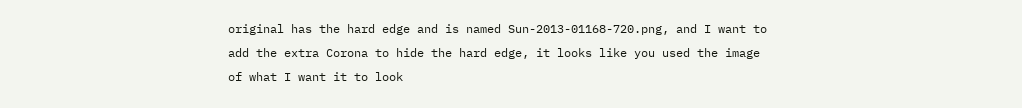original has the hard edge and is named Sun-2013-01168-720.png, and I want to add the extra Corona to hide the hard edge, it looks like you used the image of what I want it to look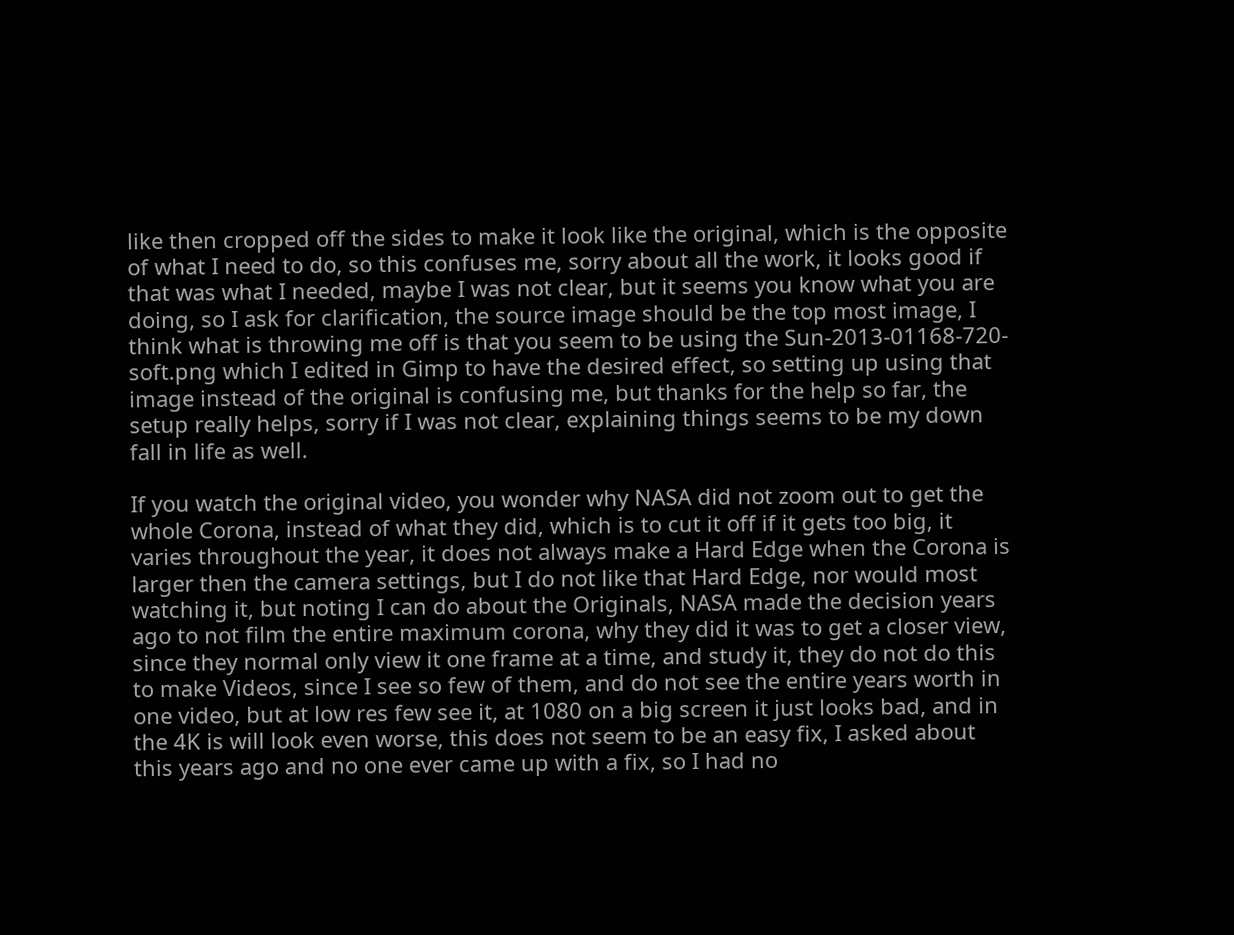like then cropped off the sides to make it look like the original, which is the opposite of what I need to do, so this confuses me, sorry about all the work, it looks good if that was what I needed, maybe I was not clear, but it seems you know what you are doing, so I ask for clarification, the source image should be the top most image, I think what is throwing me off is that you seem to be using the Sun-2013-01168-720-soft.png which I edited in Gimp to have the desired effect, so setting up using that image instead of the original is confusing me, but thanks for the help so far, the setup really helps, sorry if I was not clear, explaining things seems to be my down fall in life as well.

If you watch the original video, you wonder why NASA did not zoom out to get the whole Corona, instead of what they did, which is to cut it off if it gets too big, it varies throughout the year, it does not always make a Hard Edge when the Corona is larger then the camera settings, but I do not like that Hard Edge, nor would most watching it, but noting I can do about the Originals, NASA made the decision years ago to not film the entire maximum corona, why they did it was to get a closer view, since they normal only view it one frame at a time, and study it, they do not do this to make Videos, since I see so few of them, and do not see the entire years worth in one video, but at low res few see it, at 1080 on a big screen it just looks bad, and in the 4K is will look even worse, this does not seem to be an easy fix, I asked about this years ago and no one ever came up with a fix, so I had no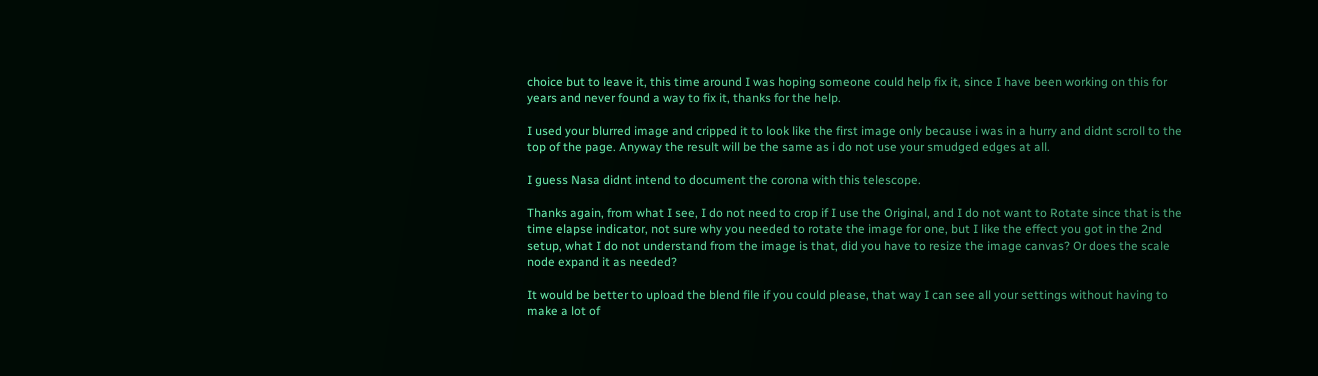choice but to leave it, this time around I was hoping someone could help fix it, since I have been working on this for years and never found a way to fix it, thanks for the help.

I used your blurred image and cripped it to look like the first image only because i was in a hurry and didnt scroll to the top of the page. Anyway the result will be the same as i do not use your smudged edges at all.

I guess Nasa didnt intend to document the corona with this telescope.

Thanks again, from what I see, I do not need to crop if I use the Original, and I do not want to Rotate since that is the time elapse indicator, not sure why you needed to rotate the image for one, but I like the effect you got in the 2nd setup, what I do not understand from the image is that, did you have to resize the image canvas? Or does the scale node expand it as needed?

It would be better to upload the blend file if you could please, that way I can see all your settings without having to make a lot of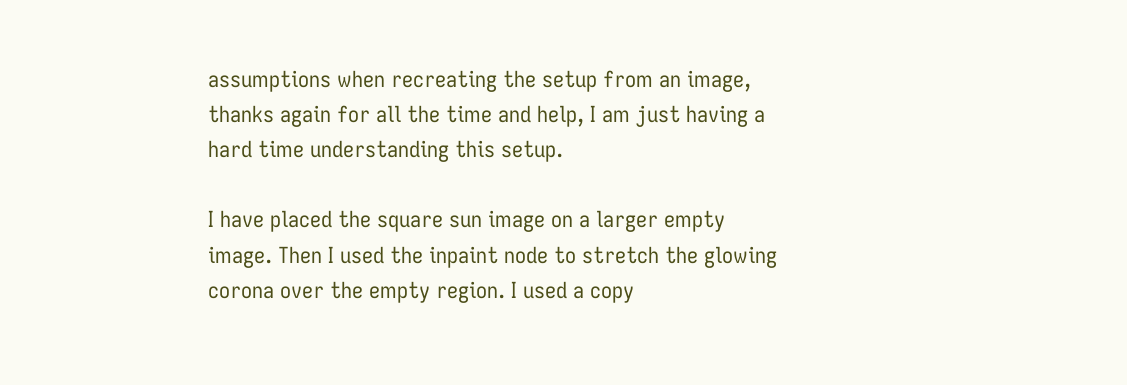assumptions when recreating the setup from an image, thanks again for all the time and help, I am just having a hard time understanding this setup.

I have placed the square sun image on a larger empty image. Then I used the inpaint node to stretch the glowing corona over the empty region. I used a copy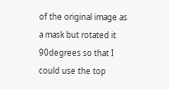of the original image as a mask but rotated it 90degrees so that I could use the top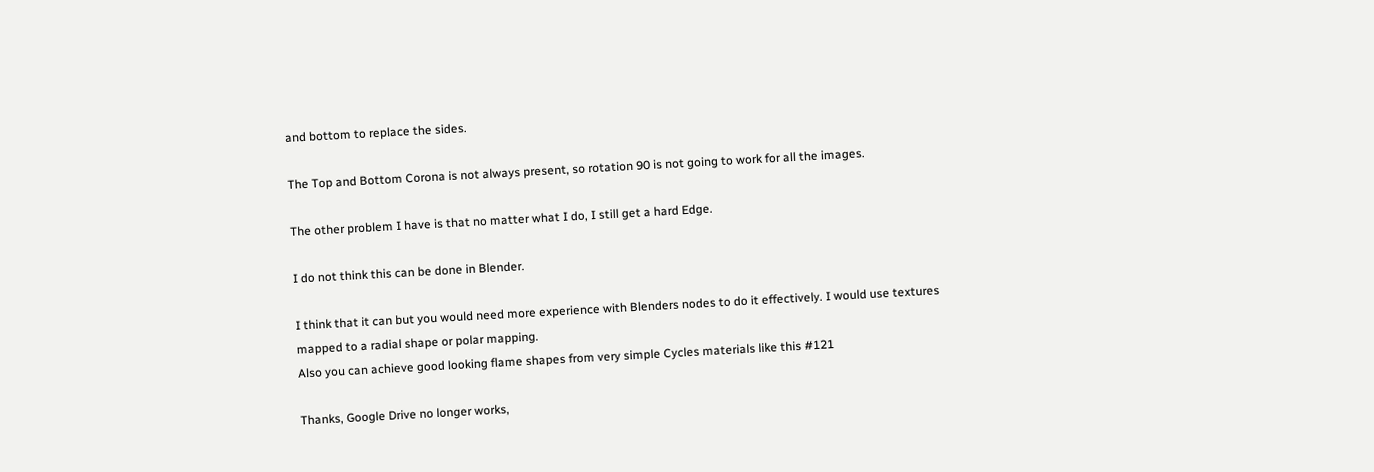and bottom to replace the sides.

The Top and Bottom Corona is not always present, so rotation 90 is not going to work for all the images.

The other problem I have is that no matter what I do, I still get a hard Edge.

I do not think this can be done in Blender.

I think that it can but you would need more experience with Blenders nodes to do it effectively. I would use textures mapped to a radial shape or polar mapping.
Also you can achieve good looking flame shapes from very simple Cycles materials like this #121

Thanks, Google Drive no longer works,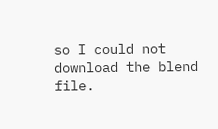so I could not download the blend file.